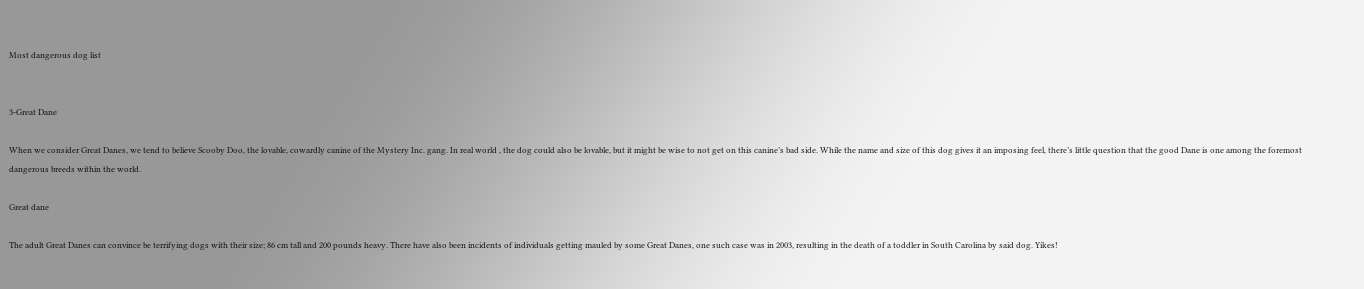Most dangerous dog list


3-Great Dane

When we consider Great Danes, we tend to believe Scooby Doo, the lovable, cowardly canine of the Mystery Inc. gang. In real world , the dog could also be lovable, but it might be wise to not get on this canine’s bad side. While the name and size of this dog gives it an imposing feel, there’s little question that the good Dane is one among the foremost dangerous breeds within the world.

Great dane

The adult Great Danes can convince be terrifying dogs with their size; 86 cm tall and 200 pounds heavy. There have also been incidents of individuals getting mauled by some Great Danes, one such case was in 2003, resulting in the death of a toddler in South Carolina by said dog. Yikes!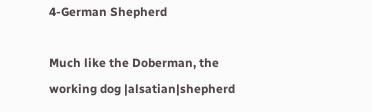4-German Shepherd

Much like the Doberman, the working dog |alsatian|shepherd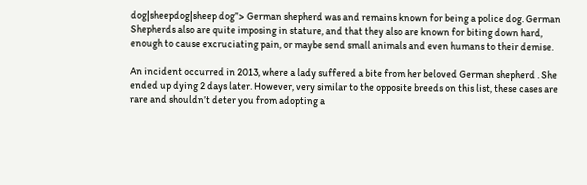dog|sheepdog|sheep dog”> German shepherd was and remains known for being a police dog. German Shepherds also are quite imposing in stature, and that they also are known for biting down hard, enough to cause excruciating pain, or maybe send small animals and even humans to their demise.

An incident occurred in 2013, where a lady suffered a bite from her beloved German shepherd . She ended up dying 2 days later. However, very similar to the opposite breeds on this list, these cases are rare and shouldn’t deter you from adopting a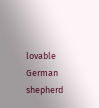lovable German shepherd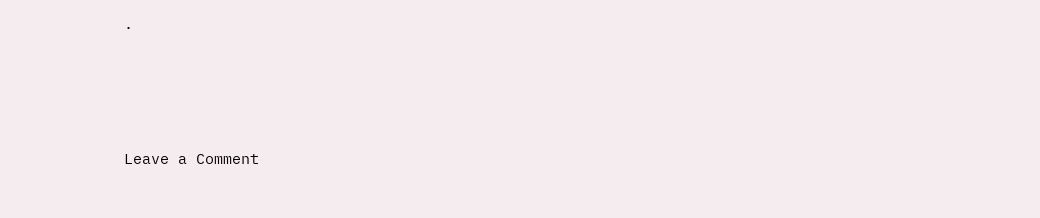.




Leave a Comment